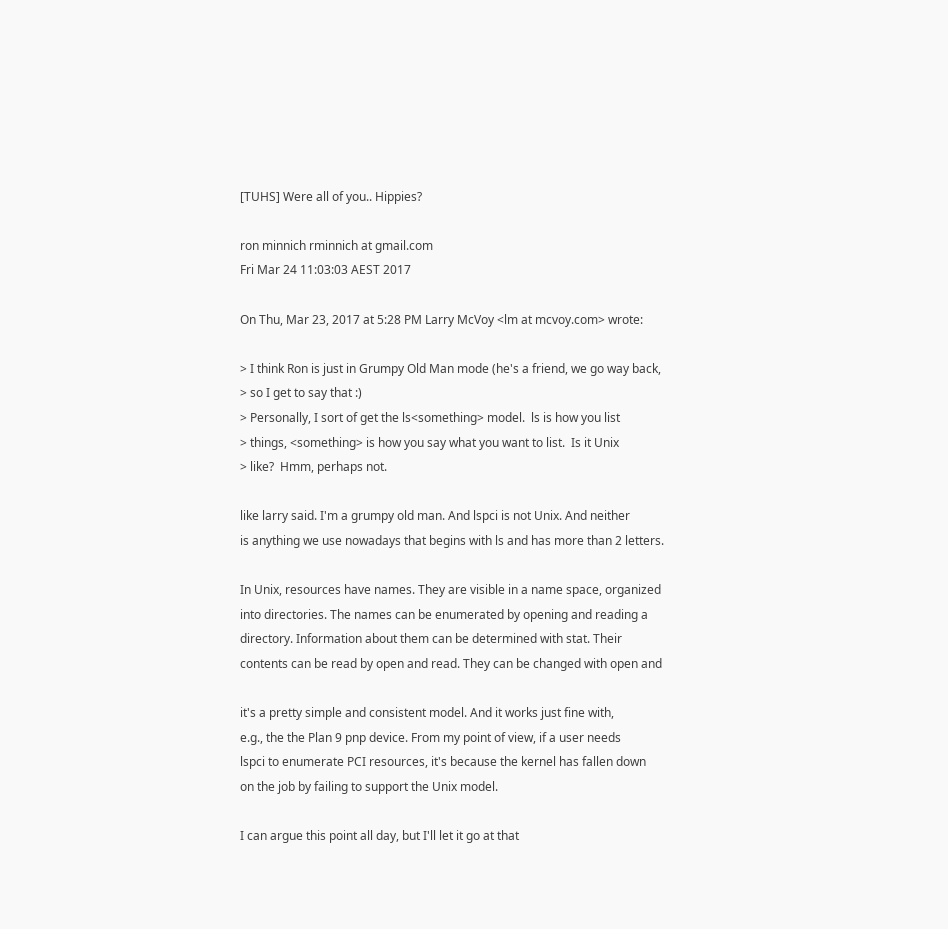[TUHS] Were all of you.. Hippies?

ron minnich rminnich at gmail.com
Fri Mar 24 11:03:03 AEST 2017

On Thu, Mar 23, 2017 at 5:28 PM Larry McVoy <lm at mcvoy.com> wrote:

> I think Ron is just in Grumpy Old Man mode (he's a friend, we go way back,
> so I get to say that :)
> Personally, I sort of get the ls<something> model.  ls is how you list
> things, <something> is how you say what you want to list.  Is it Unix
> like?  Hmm, perhaps not.

like larry said. I'm a grumpy old man. And lspci is not Unix. And neither
is anything we use nowadays that begins with ls and has more than 2 letters.

In Unix, resources have names. They are visible in a name space, organized
into directories. The names can be enumerated by opening and reading a
directory. Information about them can be determined with stat. Their
contents can be read by open and read. They can be changed with open and

it's a pretty simple and consistent model. And it works just fine with,
e.g., the the Plan 9 pnp device. From my point of view, if a user needs
lspci to enumerate PCI resources, it's because the kernel has fallen down
on the job by failing to support the Unix model.

I can argue this point all day, but I'll let it go at that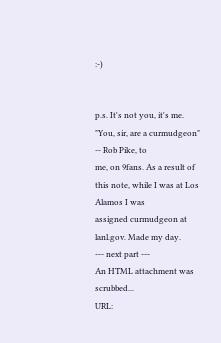:-)


p.s. It's not you, it's me. "You, sir, are a curmudgeon"  -- Rob Pike, to
me, on 9fans. As a result of this note, while I was at Los Alamos I was
assigned curmudgeon at lanl.gov. Made my day.
--- next part ---
An HTML attachment was scrubbed...
URL: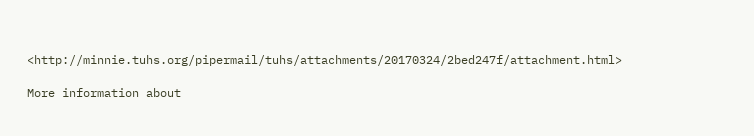<http://minnie.tuhs.org/pipermail/tuhs/attachments/20170324/2bed247f/attachment.html>

More information about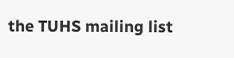the TUHS mailing list